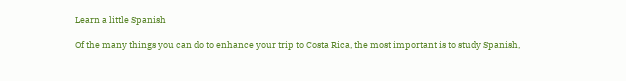Learn a little Spanish

Of the many things you can do to enhance your trip to Costa Rica, the most important is to study Spanish,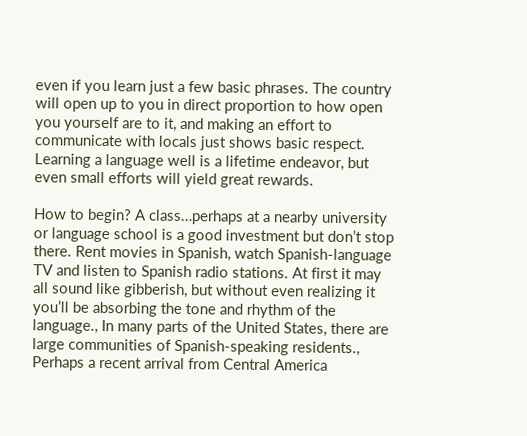even if you learn just a few basic phrases. The country will open up to you in direct proportion to how open you yourself are to it, and making an effort to communicate with locals just shows basic respect. Learning a language well is a lifetime endeavor, but even small efforts will yield great rewards.

How to begin? A class…perhaps at a nearby university or language school is a good investment but don’t stop there. Rent movies in Spanish, watch Spanish-language TV and listen to Spanish radio stations. At first it may all sound like gibberish, but without even realizing it you’ll be absorbing the tone and rhythm of the language., In many parts of the United States, there are large communities of Spanish-speaking residents., Perhaps a recent arrival from Central America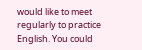would like to meet regularly to practice English. You could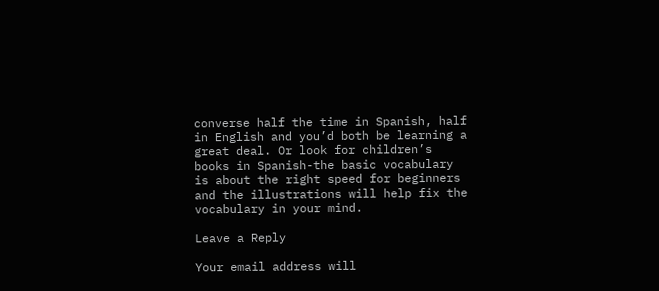converse half the time in Spanish, half in English and you’d both be learning a great deal. Or look for children’s books in Spanish-the basic vocabulary is about the right speed for beginners and the illustrations will help fix the vocabulary in your mind.

Leave a Reply

Your email address will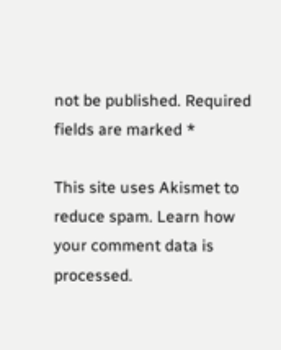not be published. Required fields are marked *

This site uses Akismet to reduce spam. Learn how your comment data is processed.